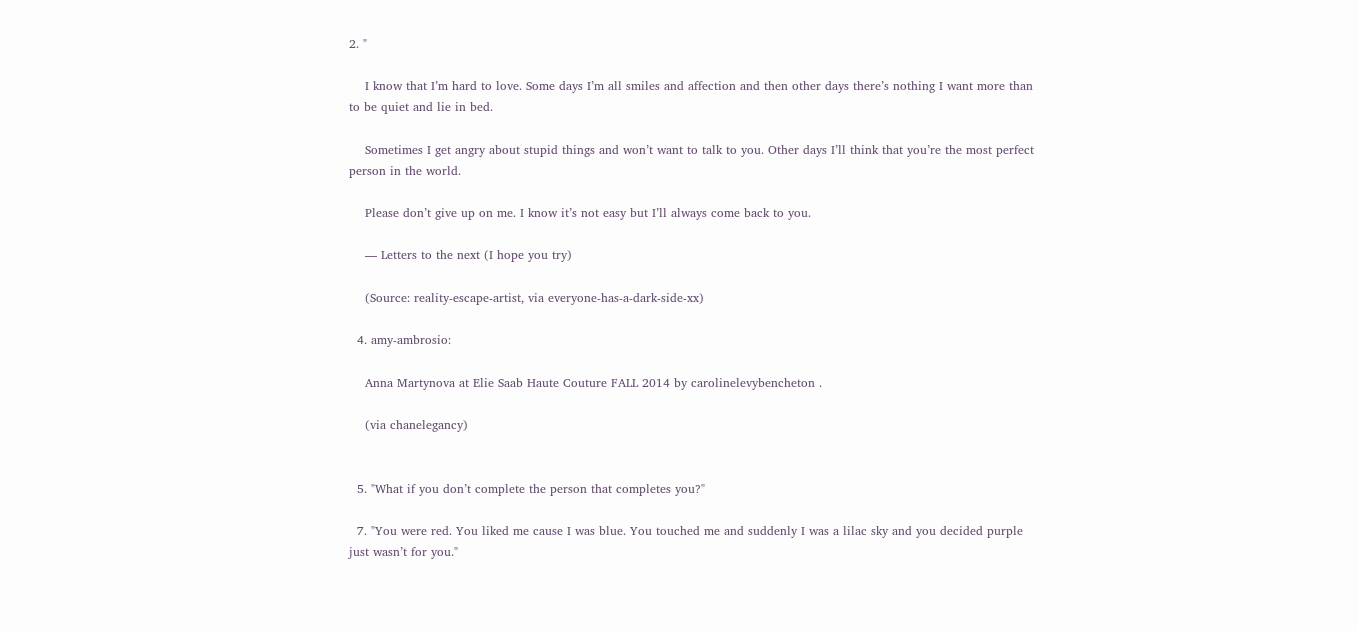2. "

    I know that I’m hard to love. Some days I’m all smiles and affection and then other days there’s nothing I want more than to be quiet and lie in bed.

    Sometimes I get angry about stupid things and won’t want to talk to you. Other days I’ll think that you’re the most perfect person in the world.

    Please don’t give up on me. I know it’s not easy but I’ll always come back to you.

    — Letters to the next (I hope you try)

    (Source: reality-escape-artist, via everyone-has-a-dark-side-xx)

  4. amy-ambrosio:

    Anna Martynova at Elie Saab Haute Couture FALL 2014 by carolinelevybencheton .

    (via chanelegancy)


  5. "What if you don’t complete the person that completes you?"

  7. "You were red. You liked me cause I was blue. You touched me and suddenly I was a lilac sky and you decided purple just wasn’t for you."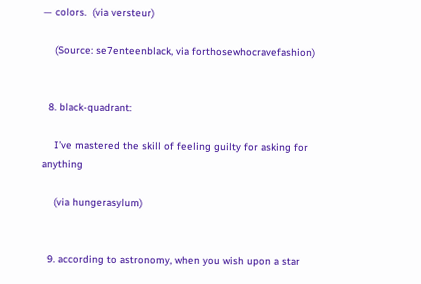— colors.  (via versteur)

    (Source: se7enteenblack, via forthosewhocravefashion)


  8. black-quadrant:

    I’ve mastered the skill of feeling guilty for asking for anything

    (via hungerasylum)


  9. according to astronomy, when you wish upon a star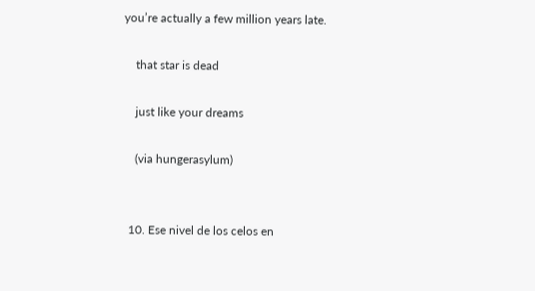you’re actually a few million years late.

    that star is dead

    just like your dreams

    (via hungerasylum)


  10. Ese nivel de los celos en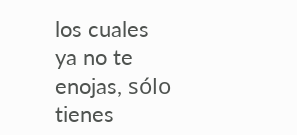los cuales ya no te enojas, sólo tienes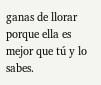ganas de llorar porque ella es mejor que tú y lo sabes.